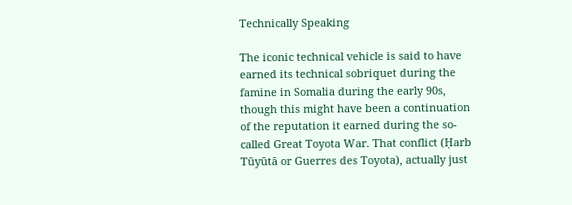Technically Speaking

The iconic technical vehicle is said to have earned its technical sobriquet during the famine in Somalia during the early 90s, though this might have been a continuation of the reputation it earned during the so-called Great Toyota War. That conflict (Ḥarb Tūyūtā or Guerres des Toyota), actually just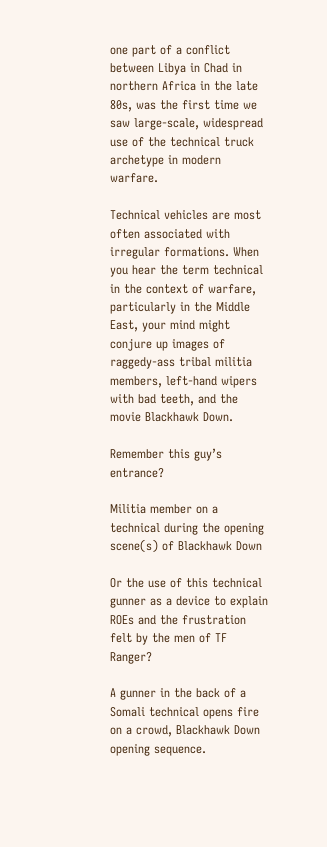one part of a conflict between Libya in Chad in northern Africa in the late 80s, was the first time we saw large-scale, widespread use of the technical truck archetype in modern warfare.

Technical vehicles are most often associated with irregular formations. When you hear the term technical in the context of warfare, particularly in the Middle East, your mind might conjure up images of raggedy-ass tribal militia members, left-hand wipers with bad teeth, and the movie Blackhawk Down.

Remember this guy’s entrance?

Militia member on a technical during the opening scene(s) of Blackhawk Down

Or the use of this technical gunner as a device to explain ROEs and the frustration felt by the men of TF Ranger?

A gunner in the back of a Somali technical opens fire on a crowd, Blackhawk Down opening sequence.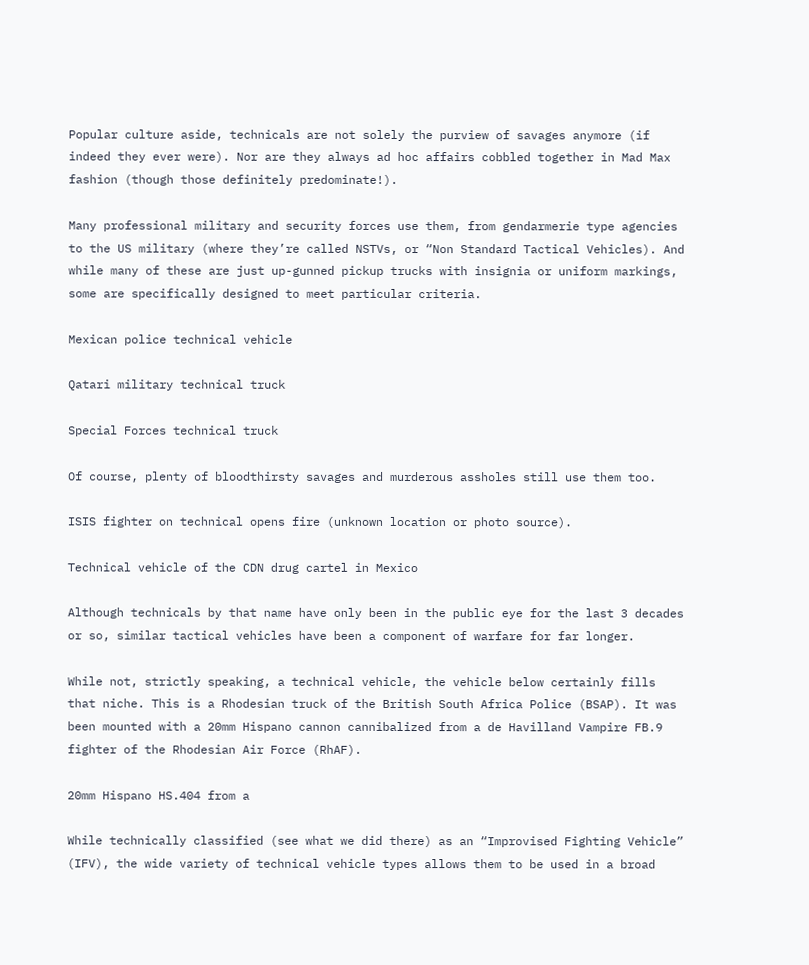Popular culture aside, technicals are not solely the purview of savages anymore (if indeed they ever were). Nor are they always ad hoc affairs cobbled together in Mad Max fashion (though those definitely predominate!).

Many professional military and security forces use them, from gendarmerie type agencies to the US military (where they’re called NSTVs, or “Non Standard Tactical Vehicles). And while many of these are just up-gunned pickup trucks with insignia or uniform markings, some are specifically designed to meet particular criteria.

Mexican police technical vehicle

Qatari military technical truck

Special Forces technical truck

Of course, plenty of bloodthirsty savages and murderous assholes still use them too.

ISIS fighter on technical opens fire (unknown location or photo source).

Technical vehicle of the CDN drug cartel in Mexico

Although technicals by that name have only been in the public eye for the last 3 decades or so, similar tactical vehicles have been a component of warfare for far longer.

While not, strictly speaking, a technical vehicle, the vehicle below certainly fills that niche. This is a Rhodesian truck of the British South Africa Police (BSAP). It was been mounted with a 20mm Hispano cannon cannibalized from a de Havilland Vampire FB.9 fighter of the Rhodesian Air Force (RhAF).

20mm Hispano HS.404 from a

While technically classified (see what we did there) as an “Improvised Fighting Vehicle” (IFV), the wide variety of technical vehicle types allows them to be used in a broad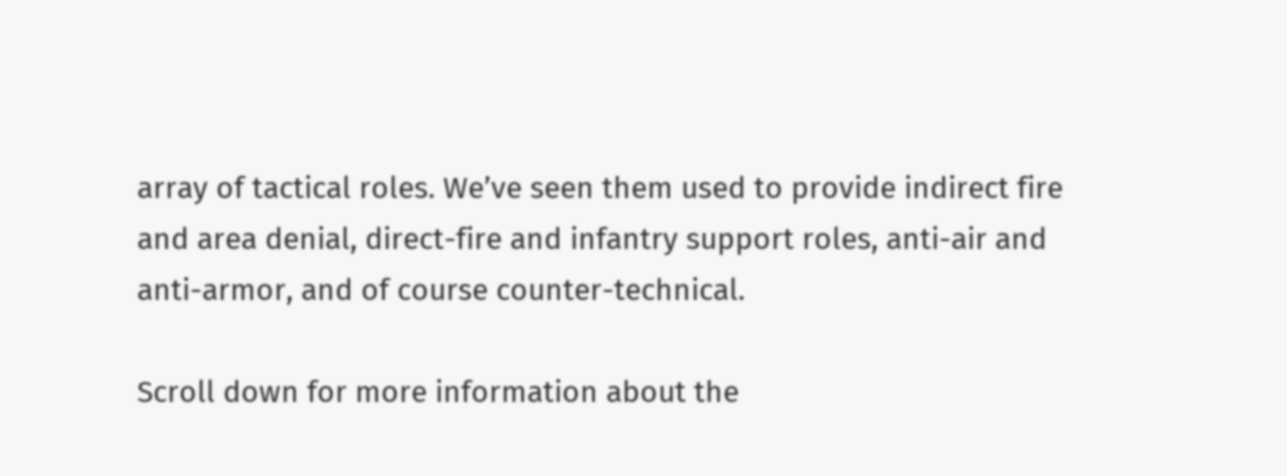array of tactical roles. We’ve seen them used to provide indirect fire and area denial, direct-fire and infantry support roles, anti-air and anti-armor, and of course counter-technical.

Scroll down for more information about the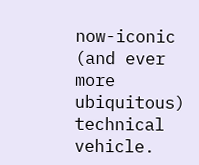now-iconic (and ever more ubiquitous) technical vehicle.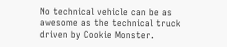No technical vehicle can be as awesome as the technical truck driven by Cookie Monster.